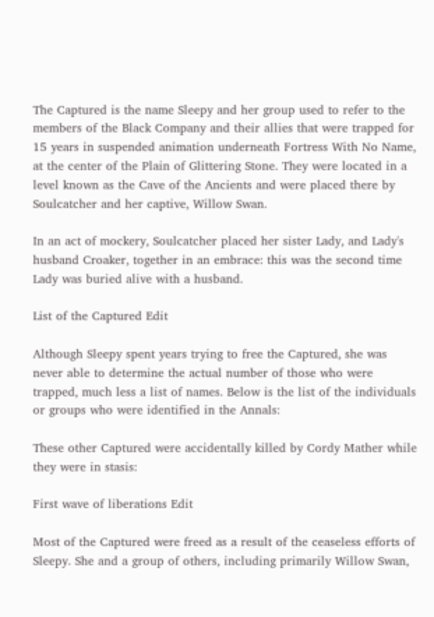The Captured is the name Sleepy and her group used to refer to the members of the Black Company and their allies that were trapped for 15 years in suspended animation underneath Fortress With No Name, at the center of the Plain of Glittering Stone. They were located in a level known as the Cave of the Ancients and were placed there by Soulcatcher and her captive, Willow Swan.

In an act of mockery, Soulcatcher placed her sister Lady, and Lady's husband Croaker, together in an embrace: this was the second time Lady was buried alive with a husband.

List of the Captured Edit

Although Sleepy spent years trying to free the Captured, she was never able to determine the actual number of those who were trapped, much less a list of names. Below is the list of the individuals or groups who were identified in the Annals:

These other Captured were accidentally killed by Cordy Mather while they were in stasis:

First wave of liberations Edit

Most of the Captured were freed as a result of the ceaseless efforts of Sleepy. She and a group of others, including primarily Willow Swan,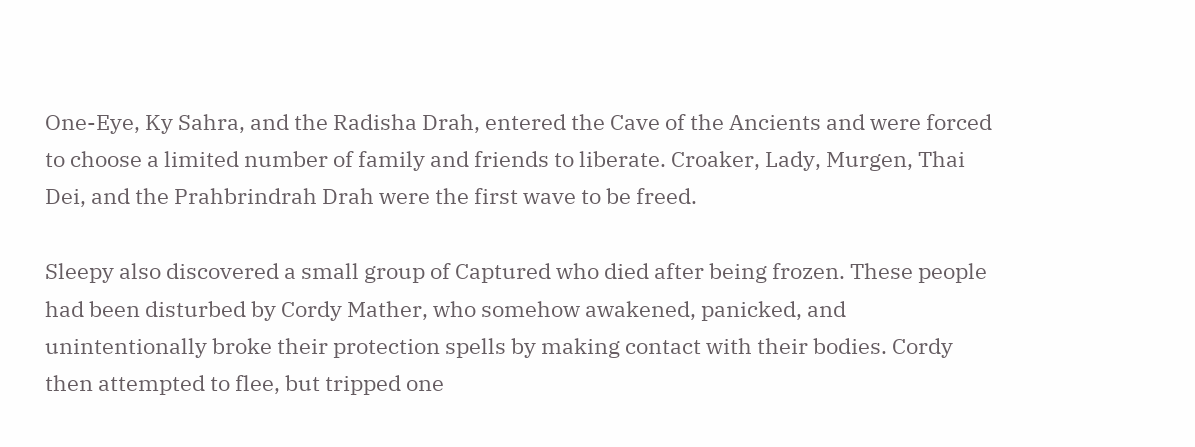One-Eye, Ky Sahra, and the Radisha Drah, entered the Cave of the Ancients and were forced to choose a limited number of family and friends to liberate. Croaker, Lady, Murgen, Thai Dei, and the Prahbrindrah Drah were the first wave to be freed.

Sleepy also discovered a small group of Captured who died after being frozen. These people had been disturbed by Cordy Mather, who somehow awakened, panicked, and unintentionally broke their protection spells by making contact with their bodies. Cordy then attempted to flee, but tripped one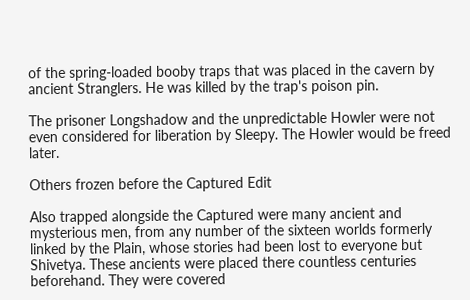of the spring-loaded booby traps that was placed in the cavern by ancient Stranglers. He was killed by the trap's poison pin.

The prisoner Longshadow and the unpredictable Howler were not even considered for liberation by Sleepy. The Howler would be freed later.

Others frozen before the Captured Edit

Also trapped alongside the Captured were many ancient and mysterious men, from any number of the sixteen worlds formerly linked by the Plain, whose stories had been lost to everyone but Shivetya. These ancients were placed there countless centuries beforehand. They were covered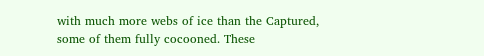with much more webs of ice than the Captured, some of them fully cocooned. These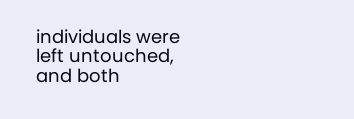individuals were left untouched, and both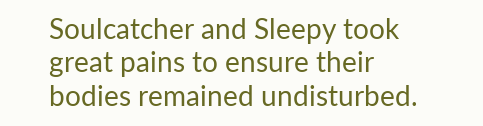Soulcatcher and Sleepy took great pains to ensure their bodies remained undisturbed.